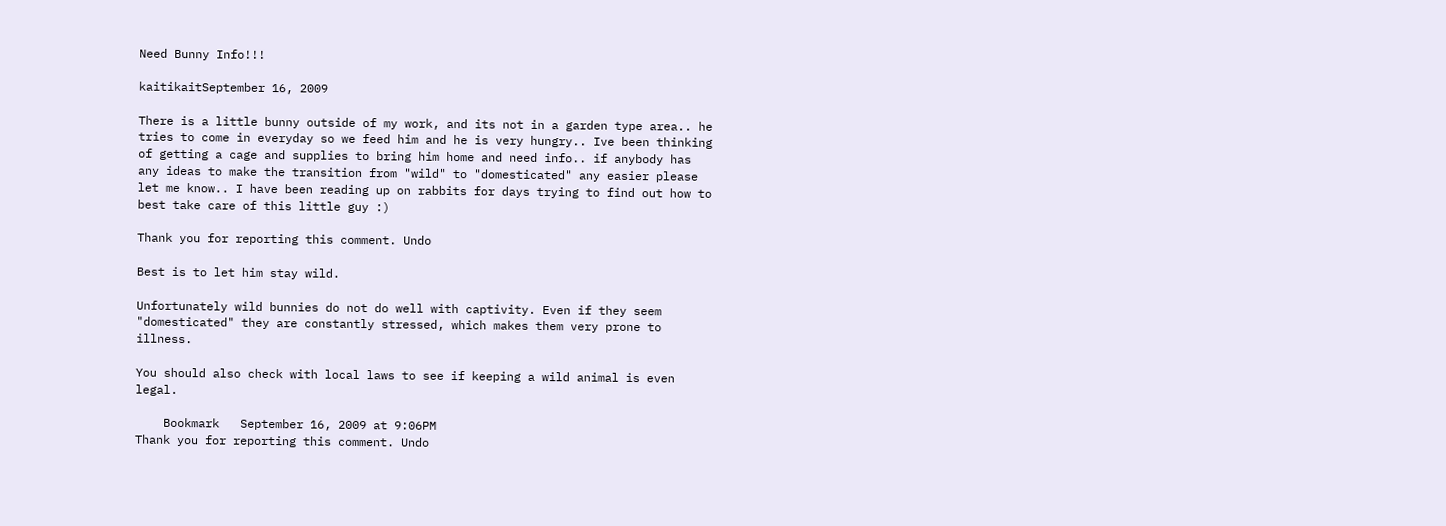Need Bunny Info!!!

kaitikaitSeptember 16, 2009

There is a little bunny outside of my work, and its not in a garden type area.. he tries to come in everyday so we feed him and he is very hungry.. Ive been thinking of getting a cage and supplies to bring him home and need info.. if anybody has any ideas to make the transition from "wild" to "domesticated" any easier please let me know.. I have been reading up on rabbits for days trying to find out how to best take care of this little guy :)

Thank you for reporting this comment. Undo

Best is to let him stay wild.

Unfortunately wild bunnies do not do well with captivity. Even if they seem "domesticated" they are constantly stressed, which makes them very prone to illness.

You should also check with local laws to see if keeping a wild animal is even legal.

    Bookmark   September 16, 2009 at 9:06PM
Thank you for reporting this comment. Undo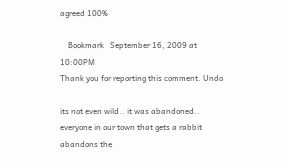agreed 100%

    Bookmark   September 16, 2009 at 10:00PM
Thank you for reporting this comment. Undo

its not even wild.. it was abandoned.. everyone in our town that gets a rabbit abandons the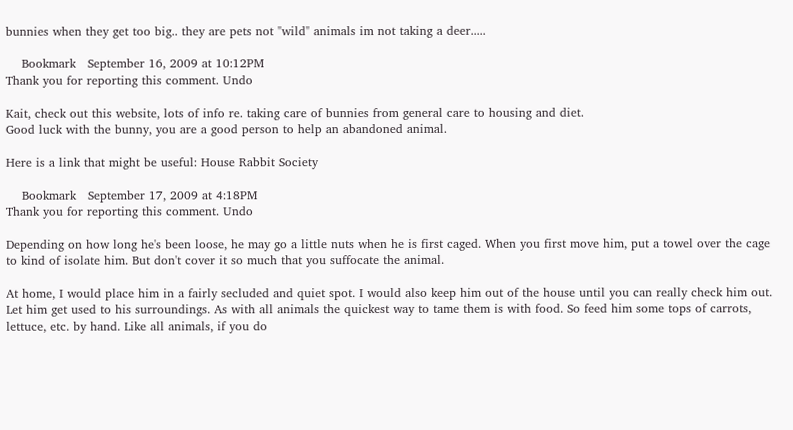bunnies when they get too big.. they are pets not "wild" animals im not taking a deer.....

    Bookmark   September 16, 2009 at 10:12PM
Thank you for reporting this comment. Undo

Kait, check out this website, lots of info re. taking care of bunnies from general care to housing and diet.
Good luck with the bunny, you are a good person to help an abandoned animal.

Here is a link that might be useful: House Rabbit Society

    Bookmark   September 17, 2009 at 4:18PM
Thank you for reporting this comment. Undo

Depending on how long he's been loose, he may go a little nuts when he is first caged. When you first move him, put a towel over the cage to kind of isolate him. But don't cover it so much that you suffocate the animal.

At home, I would place him in a fairly secluded and quiet spot. I would also keep him out of the house until you can really check him out. Let him get used to his surroundings. As with all animals the quickest way to tame them is with food. So feed him some tops of carrots, lettuce, etc. by hand. Like all animals, if you do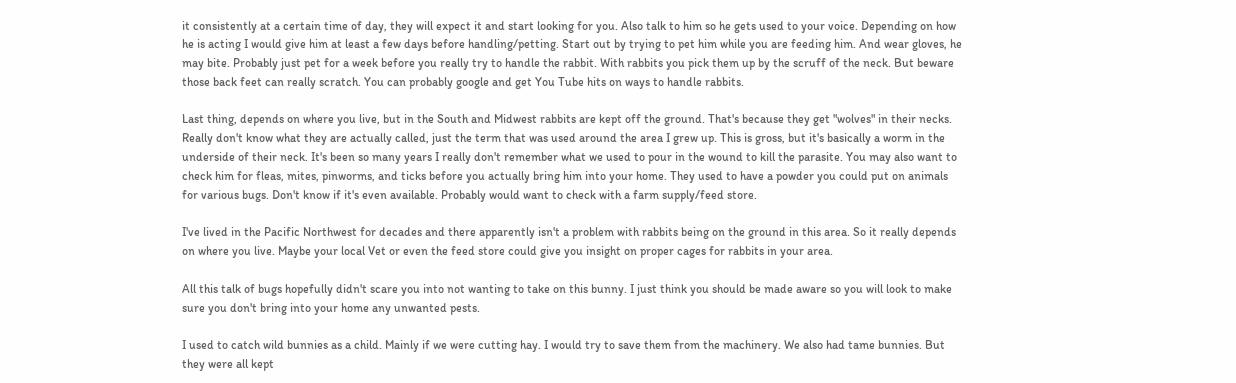it consistently at a certain time of day, they will expect it and start looking for you. Also talk to him so he gets used to your voice. Depending on how he is acting I would give him at least a few days before handling/petting. Start out by trying to pet him while you are feeding him. And wear gloves, he may bite. Probably just pet for a week before you really try to handle the rabbit. With rabbits you pick them up by the scruff of the neck. But beware those back feet can really scratch. You can probably google and get You Tube hits on ways to handle rabbits.

Last thing, depends on where you live, but in the South and Midwest rabbits are kept off the ground. That's because they get "wolves" in their necks. Really don't know what they are actually called, just the term that was used around the area I grew up. This is gross, but it's basically a worm in the underside of their neck. It's been so many years I really don't remember what we used to pour in the wound to kill the parasite. You may also want to check him for fleas, mites, pinworms, and ticks before you actually bring him into your home. They used to have a powder you could put on animals for various bugs. Don't know if it's even available. Probably would want to check with a farm supply/feed store.

I've lived in the Pacific Northwest for decades and there apparently isn't a problem with rabbits being on the ground in this area. So it really depends on where you live. Maybe your local Vet or even the feed store could give you insight on proper cages for rabbits in your area.

All this talk of bugs hopefully didn't scare you into not wanting to take on this bunny. I just think you should be made aware so you will look to make sure you don't bring into your home any unwanted pests.

I used to catch wild bunnies as a child. Mainly if we were cutting hay. I would try to save them from the machinery. We also had tame bunnies. But they were all kept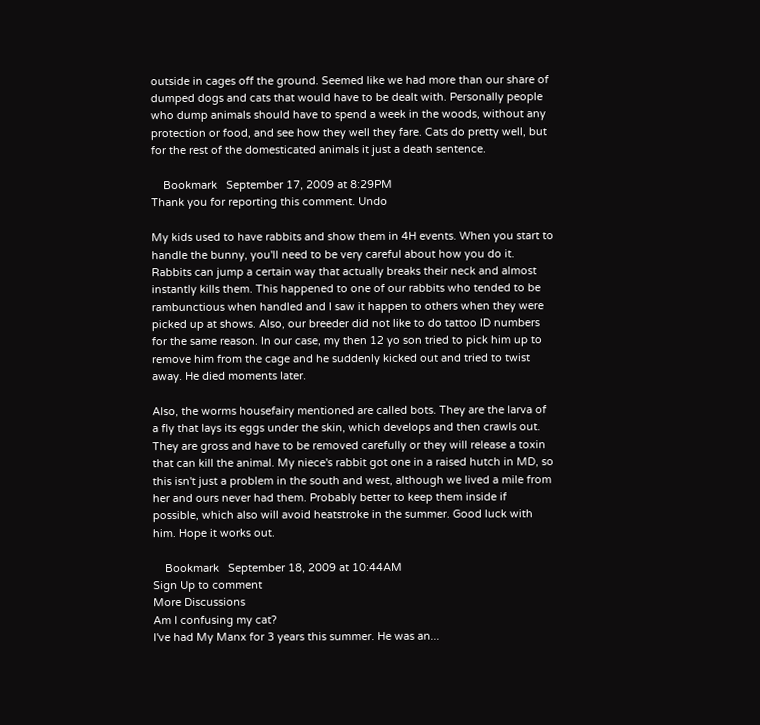outside in cages off the ground. Seemed like we had more than our share of dumped dogs and cats that would have to be dealt with. Personally people who dump animals should have to spend a week in the woods, without any protection or food, and see how they well they fare. Cats do pretty well, but for the rest of the domesticated animals it just a death sentence.

    Bookmark   September 17, 2009 at 8:29PM
Thank you for reporting this comment. Undo

My kids used to have rabbits and show them in 4H events. When you start to handle the bunny, you'll need to be very careful about how you do it. Rabbits can jump a certain way that actually breaks their neck and almost instantly kills them. This happened to one of our rabbits who tended to be rambunctious when handled and I saw it happen to others when they were picked up at shows. Also, our breeder did not like to do tattoo ID numbers for the same reason. In our case, my then 12 yo son tried to pick him up to remove him from the cage and he suddenly kicked out and tried to twist away. He died moments later.

Also, the worms housefairy mentioned are called bots. They are the larva of a fly that lays its eggs under the skin, which develops and then crawls out. They are gross and have to be removed carefully or they will release a toxin that can kill the animal. My niece's rabbit got one in a raised hutch in MD, so this isn't just a problem in the south and west, although we lived a mile from her and ours never had them. Probably better to keep them inside if possible, which also will avoid heatstroke in the summer. Good luck with him. Hope it works out.

    Bookmark   September 18, 2009 at 10:44AM
Sign Up to comment
More Discussions
Am I confusing my cat?
I've had My Manx for 3 years this summer. He was an...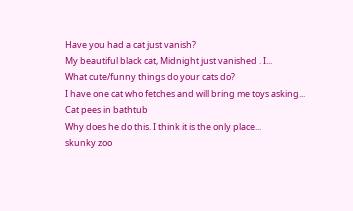Have you had a cat just vanish?
My beautiful black cat, Midnight just vanished . I...
What cute/funny things do your cats do?
I have one cat who fetches and will bring me toys asking...
Cat pees in bathtub
Why does he do this. I think it is the only place...
skunky zoo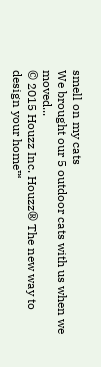smell on my cats
We brought our 5 outdoor cats with us when we moved...
© 2015 Houzz Inc. Houzz® The new way to design your home™